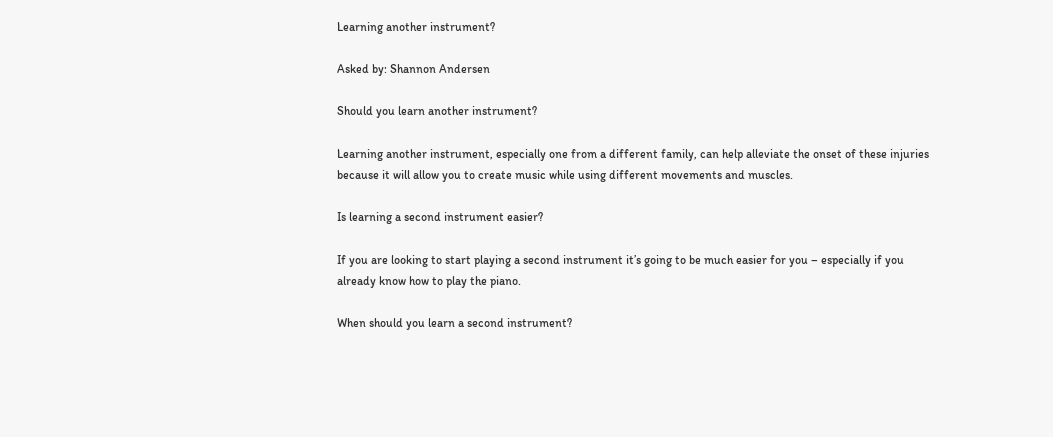Learning another instrument?

Asked by: Shannon Andersen

Should you learn another instrument?

Learning another instrument, especially one from a different family, can help alleviate the onset of these injuries because it will allow you to create music while using different movements and muscles.

Is learning a second instrument easier?

If you are looking to start playing a second instrument it’s going to be much easier for you – especially if you already know how to play the piano.

When should you learn a second instrument?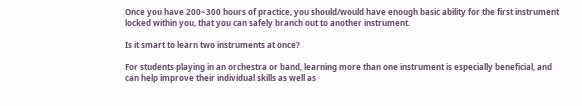Once you have 200~300 hours of practice, you should/would have enough basic ability for the first instrument locked within you, that you can safely branch out to another instrument.

Is it smart to learn two instruments at once?

For students playing in an orchestra or band, learning more than one instrument is especially beneficial, and can help improve their individual skills as well as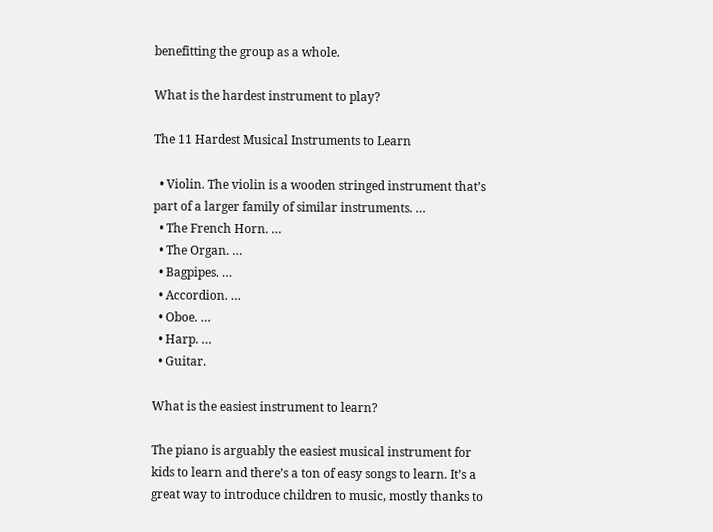benefitting the group as a whole.

What is the hardest instrument to play?

The 11 Hardest Musical Instruments to Learn

  • Violin. The violin is a wooden stringed instrument that’s part of a larger family of similar instruments. …
  • The French Horn. …
  • The Organ. …
  • Bagpipes. …
  • Accordion. …
  • Oboe. …
  • Harp. …
  • Guitar.

What is the easiest instrument to learn?

The piano is arguably the easiest musical instrument for kids to learn and there’s a ton of easy songs to learn. It’s a great way to introduce children to music, mostly thanks to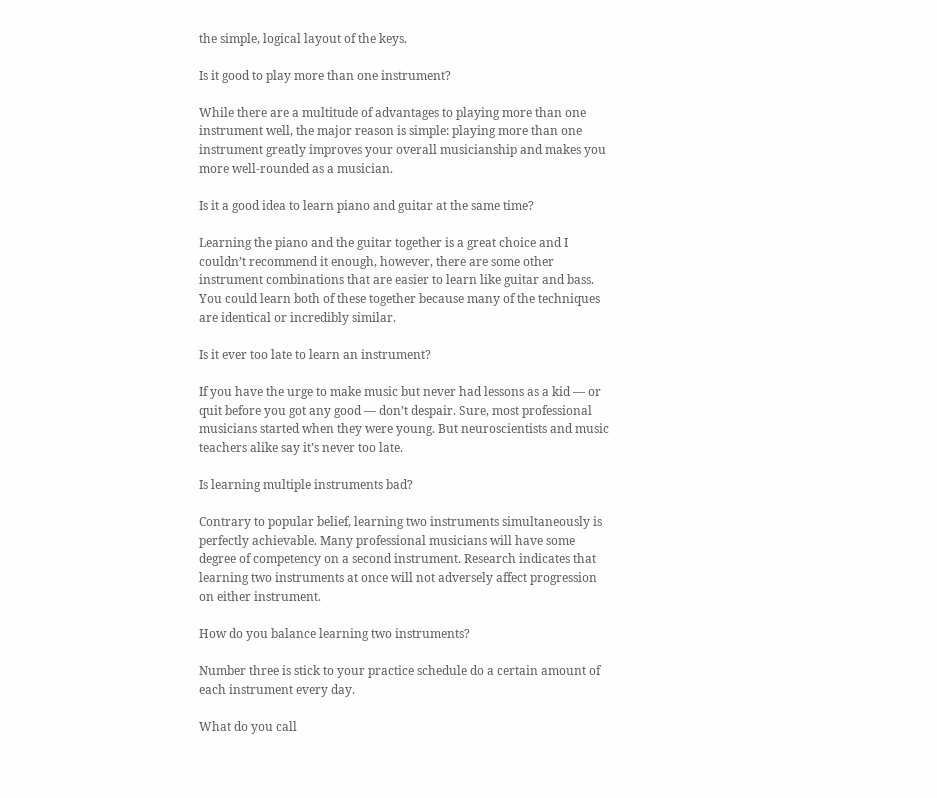the simple, logical layout of the keys.

Is it good to play more than one instrument?

While there are a multitude of advantages to playing more than one instrument well, the major reason is simple: playing more than one instrument greatly improves your overall musicianship and makes you more well-rounded as a musician.

Is it a good idea to learn piano and guitar at the same time?

Learning the piano and the guitar together is a great choice and I couldn’t recommend it enough, however, there are some other instrument combinations that are easier to learn like guitar and bass. You could learn both of these together because many of the techniques are identical or incredibly similar.

Is it ever too late to learn an instrument?

If you have the urge to make music but never had lessons as a kid — or quit before you got any good — don’t despair. Sure, most professional musicians started when they were young. But neuroscientists and music teachers alike say it’s never too late.

Is learning multiple instruments bad?

Contrary to popular belief, learning two instruments simultaneously is perfectly achievable. Many professional musicians will have some degree of competency on a second instrument. Research indicates that learning two instruments at once will not adversely affect progression on either instrument.

How do you balance learning two instruments?

Number three is stick to your practice schedule do a certain amount of each instrument every day.

What do you call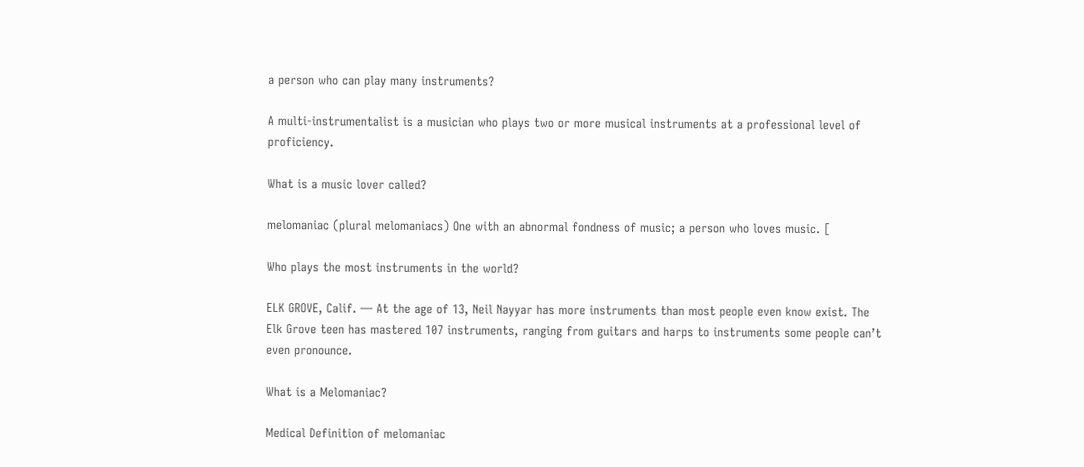a person who can play many instruments?

A multi-instrumentalist is a musician who plays two or more musical instruments at a professional level of proficiency.

What is a music lover called?

melomaniac (plural melomaniacs) One with an abnormal fondness of music; a person who loves music. [

Who plays the most instruments in the world?

ELK GROVE, Calif. — At the age of 13, Neil Nayyar has more instruments than most people even know exist. The Elk Grove teen has mastered 107 instruments, ranging from guitars and harps to instruments some people can’t even pronounce.

What is a Melomaniac?

Medical Definition of melomaniac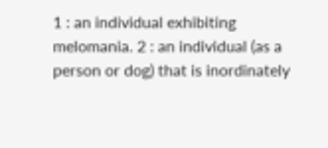1 : an individual exhibiting melomania. 2 : an individual (as a person or dog) that is inordinately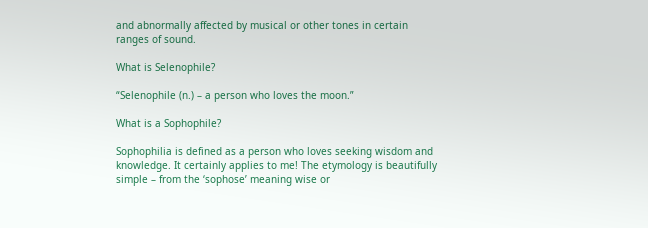and abnormally affected by musical or other tones in certain ranges of sound.

What is Selenophile?

“Selenophile (n.) – a person who loves the moon.”

What is a Sophophile?

Sophophilia is defined as a person who loves seeking wisdom and knowledge. It certainly applies to me! The etymology is beautifully simple – from the ‘sophose’ meaning wise or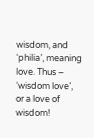wisdom, and ‘philia’, meaning love. Thus – ‘wisdom love’, or a love of wisdom!